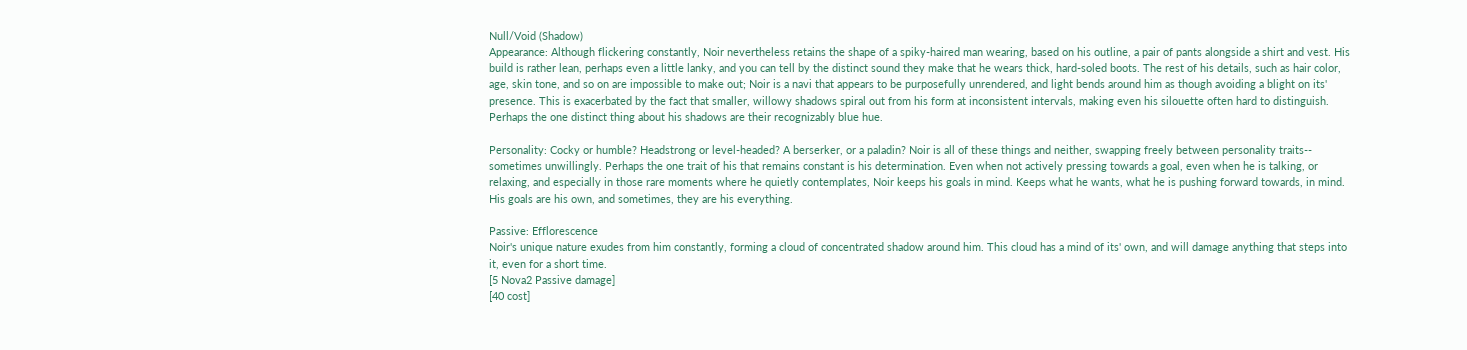Null/Void (Shadow)
Appearance: Although flickering constantly, Noir nevertheless retains the shape of a spiky-haired man wearing, based on his outline, a pair of pants alongside a shirt and vest. His build is rather lean, perhaps even a little lanky, and you can tell by the distinct sound they make that he wears thick, hard-soled boots. The rest of his details, such as hair color, age, skin tone, and so on are impossible to make out; Noir is a navi that appears to be purposefully unrendered, and light bends around him as though avoiding a blight on its' presence. This is exacerbated by the fact that smaller, willowy shadows spiral out from his form at inconsistent intervals, making even his silouette often hard to distinguish. Perhaps the one distinct thing about his shadows are their recognizably blue hue.

Personality: Cocky or humble? Headstrong or level-headed? A berserker, or a paladin? Noir is all of these things and neither, swapping freely between personality traits-- sometimes unwillingly. Perhaps the one trait of his that remains constant is his determination. Even when not actively pressing towards a goal, even when he is talking, or relaxing, and especially in those rare moments where he quietly contemplates, Noir keeps his goals in mind. Keeps what he wants, what he is pushing forward towards, in mind. His goals are his own, and sometimes, they are his everything.

Passive: Efflorescence
Noir's unique nature exudes from him constantly, forming a cloud of concentrated shadow around him. This cloud has a mind of its' own, and will damage anything that steps into it, even for a short time.
[5 Nova2 Passive damage]
[40 cost]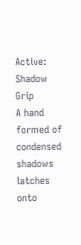Active: Shadow Grip
A hand formed of condensed shadows latches onto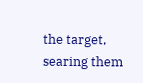the target, searing them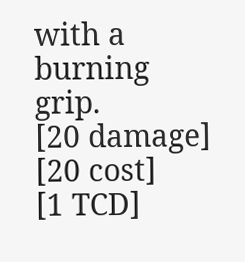with a burning grip.
[20 damage]
[20 cost]
[1 TCD]